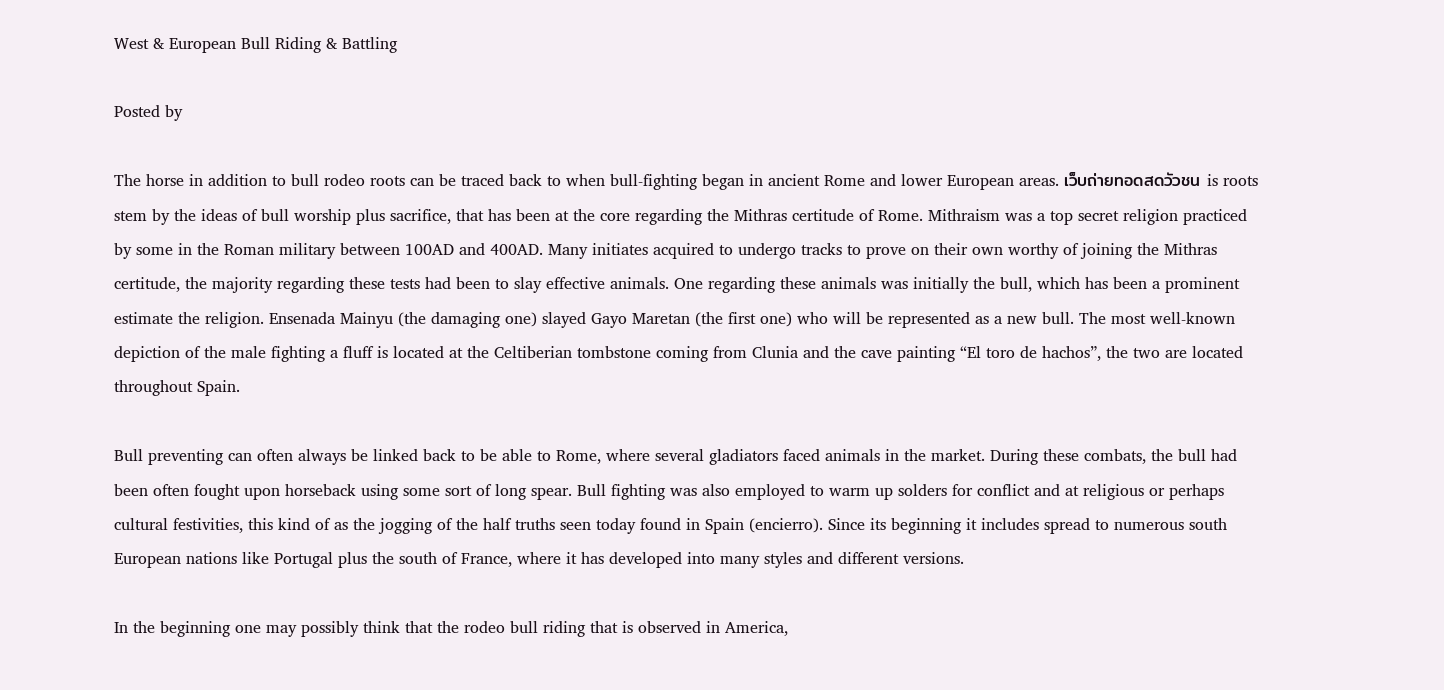West & European Bull Riding & Battling

Posted by

The horse in addition to bull rodeo roots can be traced back to when bull-fighting began in ancient Rome and lower European areas. เว็บถ่ายทอดสดวัวชน is roots stem by the ideas of bull worship plus sacrifice, that has been at the core regarding the Mithras certitude of Rome. Mithraism was a top secret religion practiced by some in the Roman military between 100AD and 400AD. Many initiates acquired to undergo tracks to prove on their own worthy of joining the Mithras certitude, the majority regarding these tests had been to slay effective animals. One regarding these animals was initially the bull, which has been a prominent estimate the religion. Ensenada Mainyu (the damaging one) slayed Gayo Maretan (the first one) who will be represented as a new bull. The most well-known depiction of the male fighting a fluff is located at the Celtiberian tombstone coming from Clunia and the cave painting “El toro de hachos”, the two are located throughout Spain.

Bull preventing can often always be linked back to be able to Rome, where several gladiators faced animals in the market. During these combats, the bull had been often fought upon horseback using some sort of long spear. Bull fighting was also employed to warm up solders for conflict and at religious or perhaps cultural festivities, this kind of as the jogging of the half truths seen today found in Spain (encierro). Since its beginning it includes spread to numerous south European nations like Portugal plus the south of France, where it has developed into many styles and different versions.

In the beginning one may possibly think that the rodeo bull riding that is observed in America,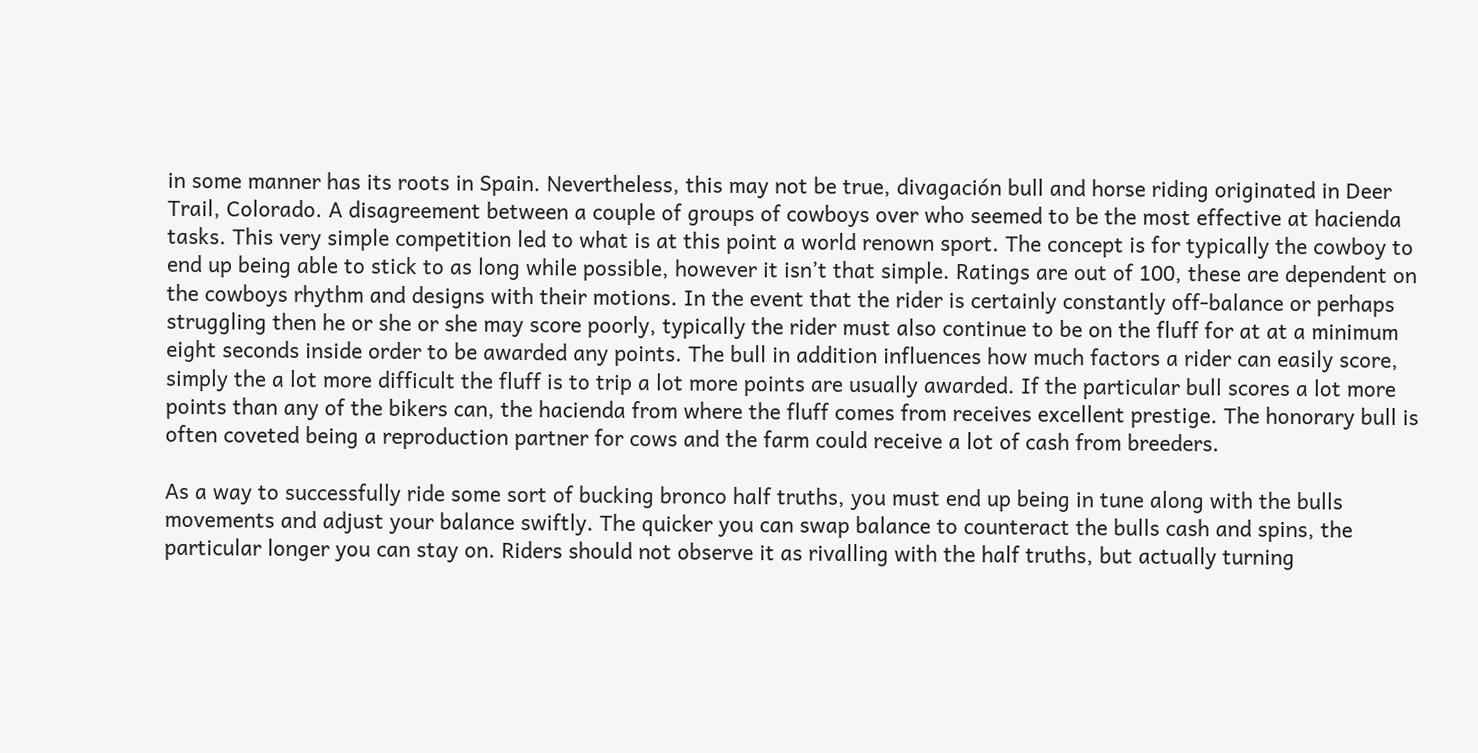in some manner has its roots in Spain. Nevertheless, this may not be true, divagación bull and horse riding originated in Deer Trail, Colorado. A disagreement between a couple of groups of cowboys over who seemed to be the most effective at hacienda tasks. This very simple competition led to what is at this point a world renown sport. The concept is for typically the cowboy to end up being able to stick to as long while possible, however it isn’t that simple. Ratings are out of 100, these are dependent on the cowboys rhythm and designs with their motions. In the event that the rider is certainly constantly off-balance or perhaps struggling then he or she or she may score poorly, typically the rider must also continue to be on the fluff for at at a minimum eight seconds inside order to be awarded any points. The bull in addition influences how much factors a rider can easily score, simply the a lot more difficult the fluff is to trip a lot more points are usually awarded. If the particular bull scores a lot more points than any of the bikers can, the hacienda from where the fluff comes from receives excellent prestige. The honorary bull is often coveted being a reproduction partner for cows and the farm could receive a lot of cash from breeders.

As a way to successfully ride some sort of bucking bronco half truths, you must end up being in tune along with the bulls movements and adjust your balance swiftly. The quicker you can swap balance to counteract the bulls cash and spins, the particular longer you can stay on. Riders should not observe it as rivalling with the half truths, but actually turning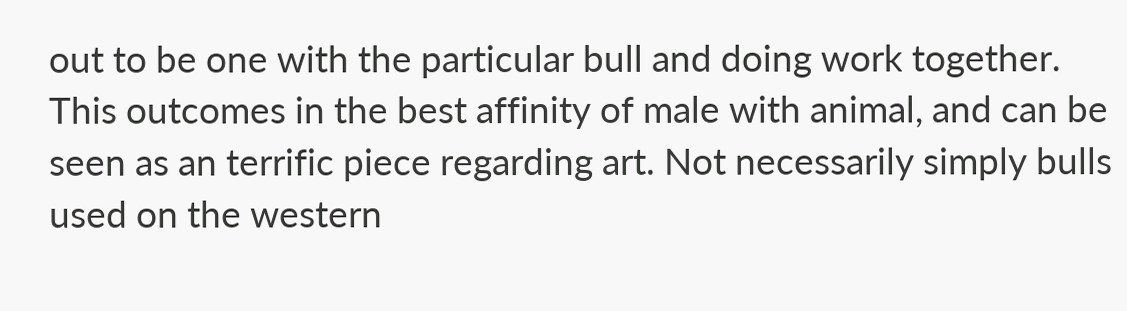out to be one with the particular bull and doing work together. This outcomes in the best affinity of male with animal, and can be seen as an terrific piece regarding art. Not necessarily simply bulls used on the western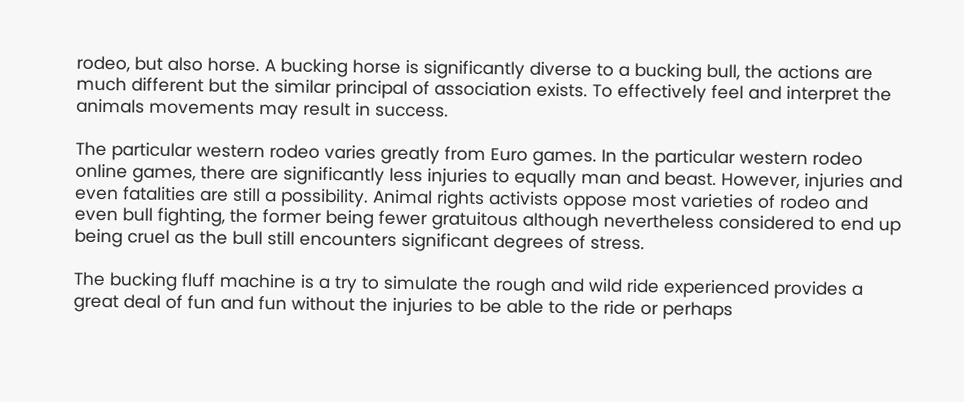rodeo, but also horse. A bucking horse is significantly diverse to a bucking bull, the actions are much different but the similar principal of association exists. To effectively feel and interpret the animals movements may result in success.

The particular western rodeo varies greatly from Euro games. In the particular western rodeo online games, there are significantly less injuries to equally man and beast. However, injuries and even fatalities are still a possibility. Animal rights activists oppose most varieties of rodeo and even bull fighting, the former being fewer gratuitous although nevertheless considered to end up being cruel as the bull still encounters significant degrees of stress.

The bucking fluff machine is a try to simulate the rough and wild ride experienced provides a great deal of fun and fun without the injuries to be able to the ride or perhaps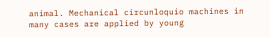animal. Mechanical circunloquio machines in many cases are applied by young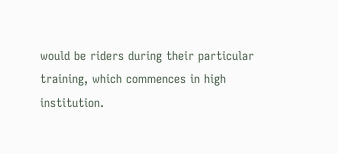would be riders during their particular training, which commences in high institution.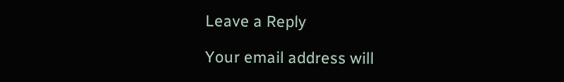Leave a Reply

Your email address will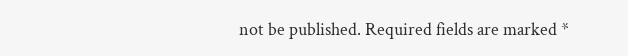not be published. Required fields are marked *